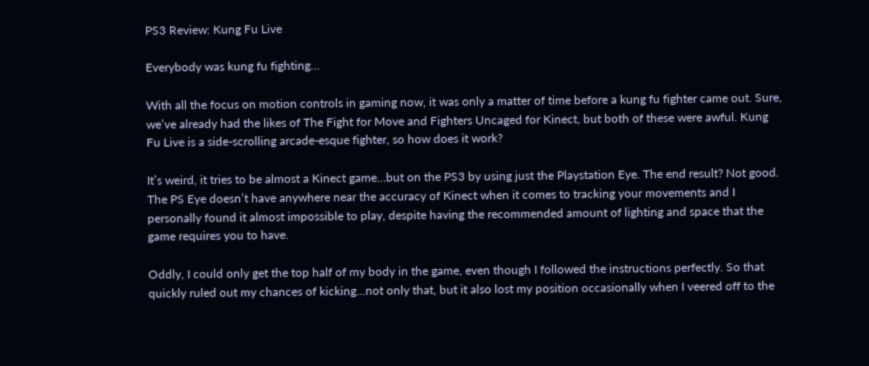PS3 Review: Kung Fu Live

Everybody was kung fu fighting…

With all the focus on motion controls in gaming now, it was only a matter of time before a kung fu fighter came out. Sure, we’ve already had the likes of The Fight for Move and Fighters Uncaged for Kinect, but both of these were awful. Kung Fu Live is a side-scrolling arcade-esque fighter, so how does it work?

It’s weird, it tries to be almost a Kinect game…but on the PS3 by using just the Playstation Eye. The end result? Not good. The PS Eye doesn’t have anywhere near the accuracy of Kinect when it comes to tracking your movements and I personally found it almost impossible to play, despite having the recommended amount of lighting and space that the game requires you to have.

Oddly, I could only get the top half of my body in the game, even though I followed the instructions perfectly. So that quickly ruled out my chances of kicking…not only that, but it also lost my position occasionally when I veered off to the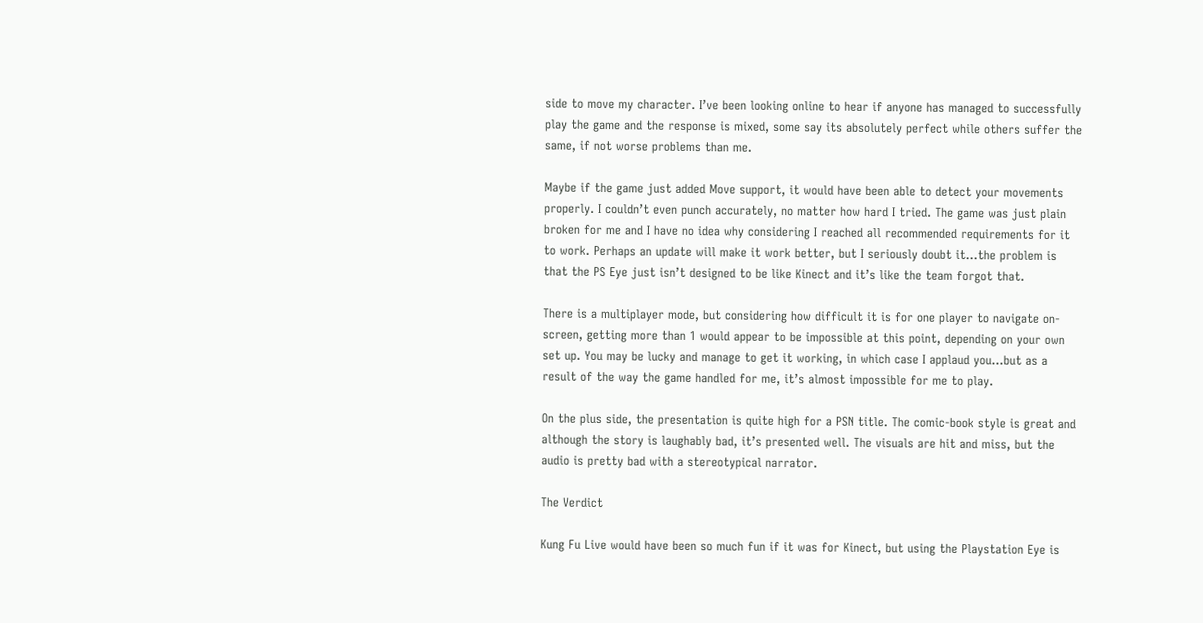side to move my character. I’ve been looking online to hear if anyone has managed to successfully play the game and the response is mixed, some say its absolutely perfect while others suffer the same, if not worse problems than me.

Maybe if the game just added Move support, it would have been able to detect your movements properly. I couldn’t even punch accurately, no matter how hard I tried. The game was just plain broken for me and I have no idea why considering I reached all recommended requirements for it to work. Perhaps an update will make it work better, but I seriously doubt it…the problem is that the PS Eye just isn’t designed to be like Kinect and it’s like the team forgot that.

There is a multiplayer mode, but considering how difficult it is for one player to navigate on-screen, getting more than 1 would appear to be impossible at this point, depending on your own set up. You may be lucky and manage to get it working, in which case I applaud you…but as a result of the way the game handled for me, it’s almost impossible for me to play.

On the plus side, the presentation is quite high for a PSN title. The comic-book style is great and although the story is laughably bad, it’s presented well. The visuals are hit and miss, but the audio is pretty bad with a stereotypical narrator.

The Verdict

Kung Fu Live would have been so much fun if it was for Kinect, but using the Playstation Eye is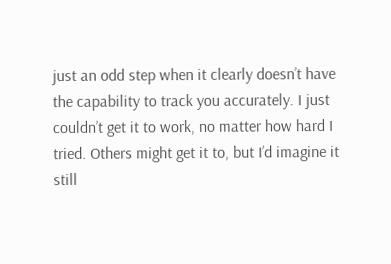just an odd step when it clearly doesn’t have the capability to track you accurately. I just couldn’t get it to work, no matter how hard I tried. Others might get it to, but I’d imagine it still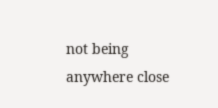not being anywhere close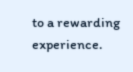to a rewarding experience.